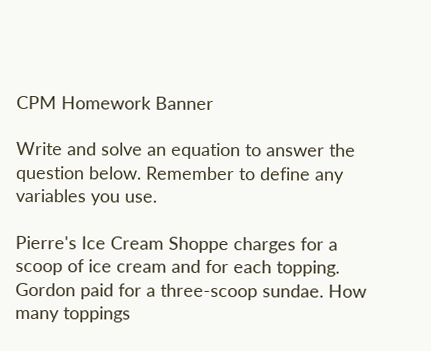CPM Homework Banner

Write and solve an equation to answer the question below. Remember to define any variables you use.

Pierre's Ice Cream Shoppe charges for a scoop of ice cream and for each topping. Gordon paid for a three-scoop sundae. How many toppings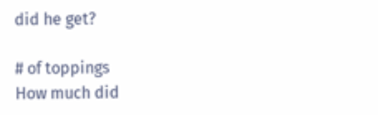did he get?

# of toppings
How much did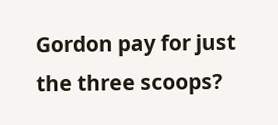Gordon pay for just the three scoops?